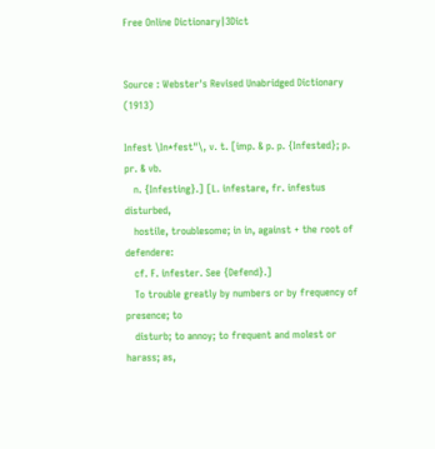Free Online Dictionary|3Dict


Source : Webster's Revised Unabridged Dictionary (1913)

Infest \In*fest"\, v. t. [imp. & p. p. {Infested}; p. pr. & vb.
   n. {Infesting}.] [L. infestare, fr. infestus disturbed,
   hostile, troublesome; in in, against + the root of defendere:
   cf. F. infester. See {Defend}.]
   To trouble greatly by numbers or by frequency of presence; to
   disturb; to annoy; to frequent and molest or harass; as,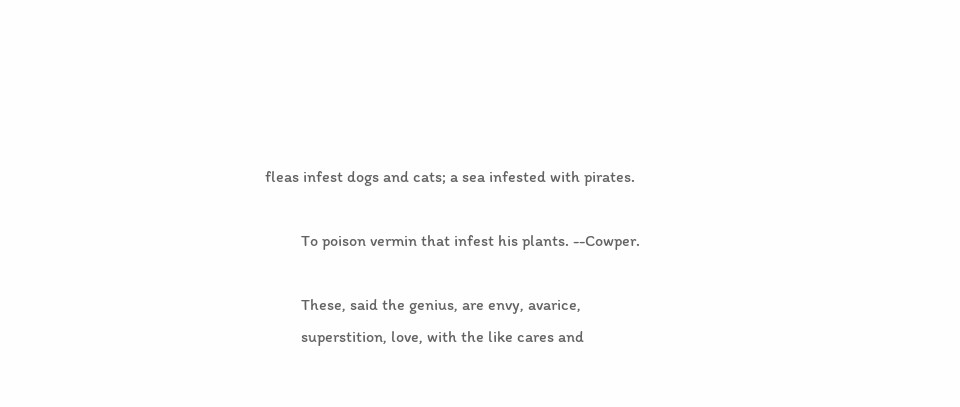fleas infest dogs and cats; a sea infested with pirates.

         To poison vermin that infest his plants. --Cowper.

         These, said the genius, are envy, avarice,
         superstition, love, with the like cares and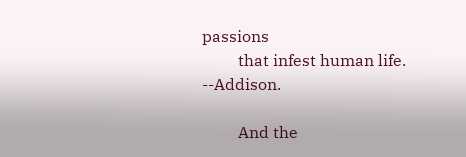passions
         that infest human life.                  --Addison.

         And the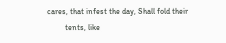cares, that infest the day, Shall fold their
         tents, like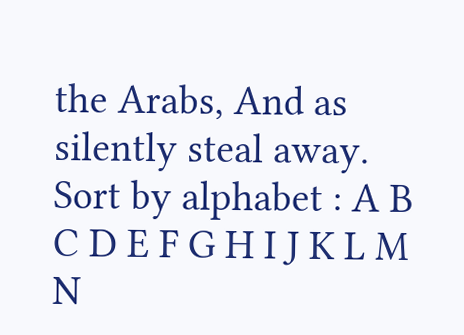the Arabs, And as silently steal away.
Sort by alphabet : A B C D E F G H I J K L M N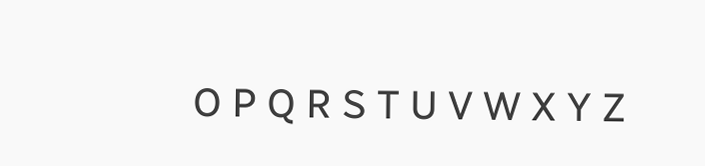O P Q R S T U V W X Y Z